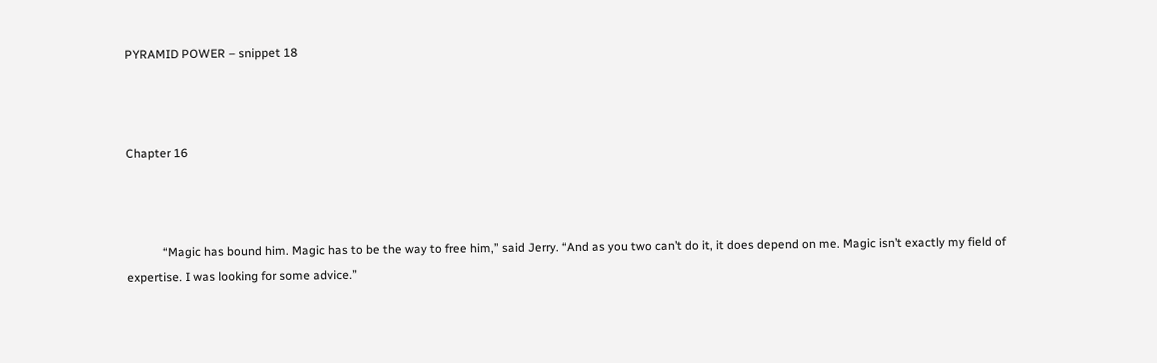PYRAMID POWER – snippet 18



Chapter 16



            “Magic has bound him. Magic has to be the way to free him,” said Jerry. “And as you two can’t do it, it does depend on me. Magic isn’t exactly my field of expertise. I was looking for some advice.”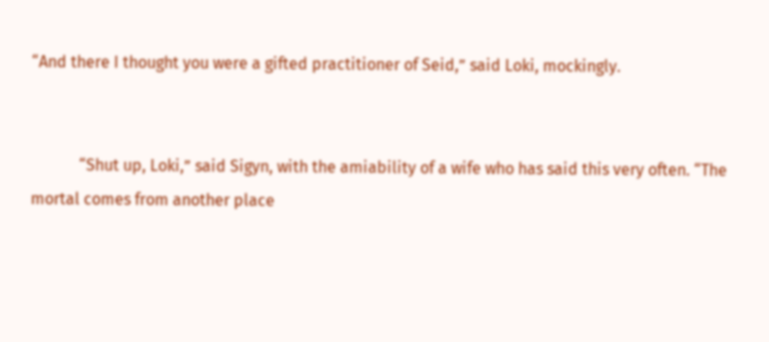“And there I thought you were a gifted practitioner of Seid,” said Loki, mockingly.


            “Shut up, Loki,” said Sigyn, with the amiability of a wife who has said this very often. “The mortal comes from another place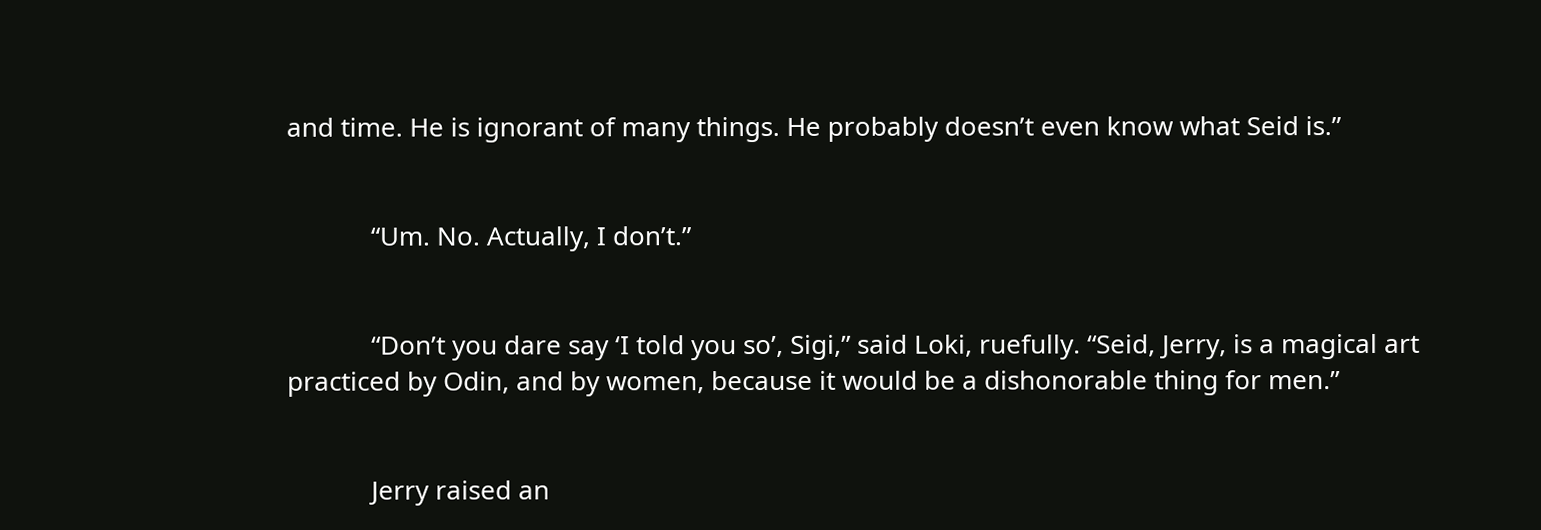and time. He is ignorant of many things. He probably doesn’t even know what Seid is.”


            “Um. No. Actually, I don’t.”


            “Don’t you dare say ‘I told you so’, Sigi,” said Loki, ruefully. “Seid, Jerry, is a magical art practiced by Odin, and by women, because it would be a dishonorable thing for men.”


            Jerry raised an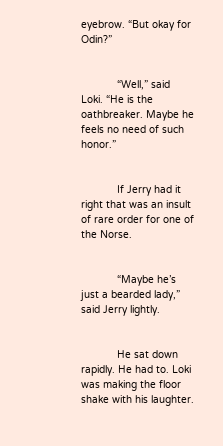eyebrow. “But okay for Odin?”


            “Well,” said Loki. “He is the oathbreaker. Maybe he feels no need of such honor.”


            If Jerry had it right that was an insult of rare order for one of the Norse.


            “Maybe he’s just a bearded lady,” said Jerry lightly.


            He sat down rapidly. He had to. Loki was making the floor shake with his laughter.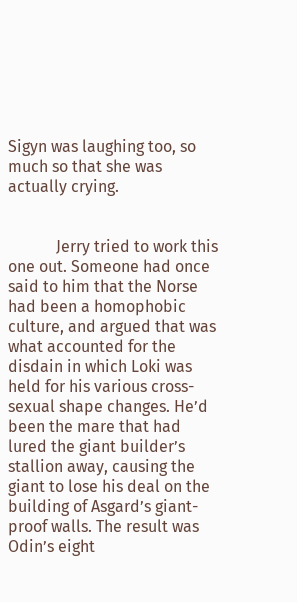Sigyn was laughing too, so much so that she was actually crying.


            Jerry tried to work this one out. Someone had once said to him that the Norse had been a homophobic culture, and argued that was what accounted for the disdain in which Loki was held for his various cross-sexual shape changes. He’d been the mare that had lured the giant builder’s stallion away, causing the giant to lose his deal on the building of Asgard’s giant-proof walls. The result was Odin’s eight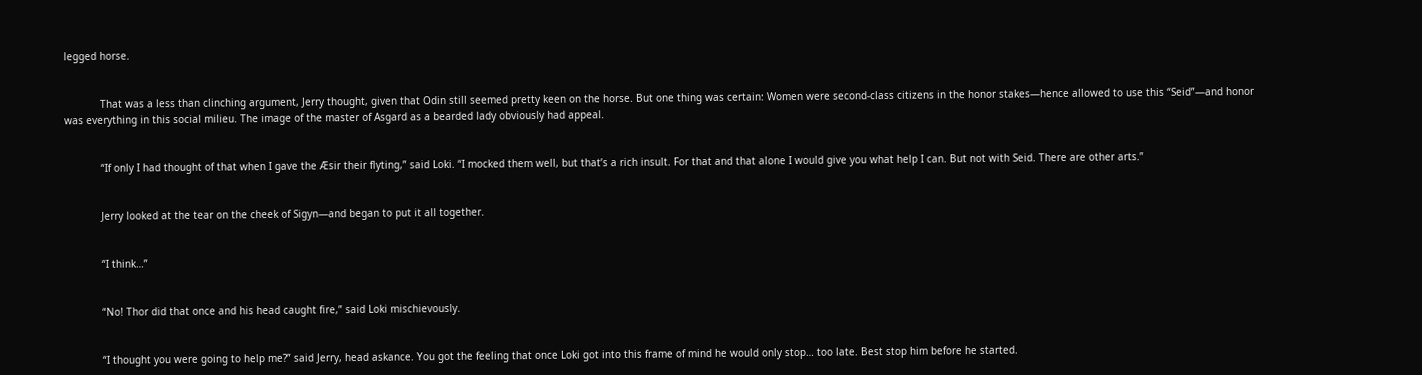legged horse.


            That was a less than clinching argument, Jerry thought, given that Odin still seemed pretty keen on the horse. But one thing was certain: Women were second-class citizens in the honor stakes—hence allowed to use this “Seid”—and honor was everything in this social milieu. The image of the master of Asgard as a bearded lady obviously had appeal.


            “If only I had thought of that when I gave the Æsir their flyting,” said Loki. “I mocked them well, but that’s a rich insult. For that and that alone I would give you what help I can. But not with Seid. There are other arts.”


            Jerry looked at the tear on the cheek of Sigyn—and began to put it all together.


            “I think…”


            “No! Thor did that once and his head caught fire,” said Loki mischievously.


            “I thought you were going to help me?” said Jerry, head askance. You got the feeling that once Loki got into this frame of mind he would only stop… too late. Best stop him before he started.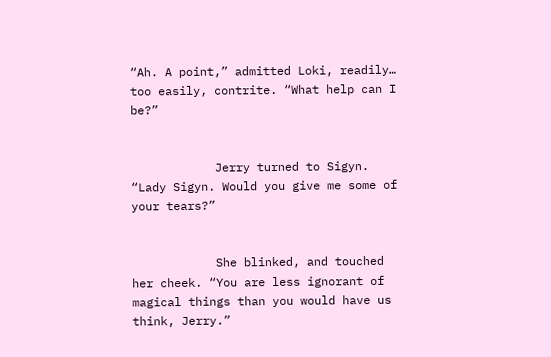“Ah. A point,” admitted Loki, readily… too easily, contrite. “What help can I be?”


            Jerry turned to Sigyn. “Lady Sigyn. Would you give me some of your tears?”


            She blinked, and touched her cheek. “You are less ignorant of magical things than you would have us think, Jerry.”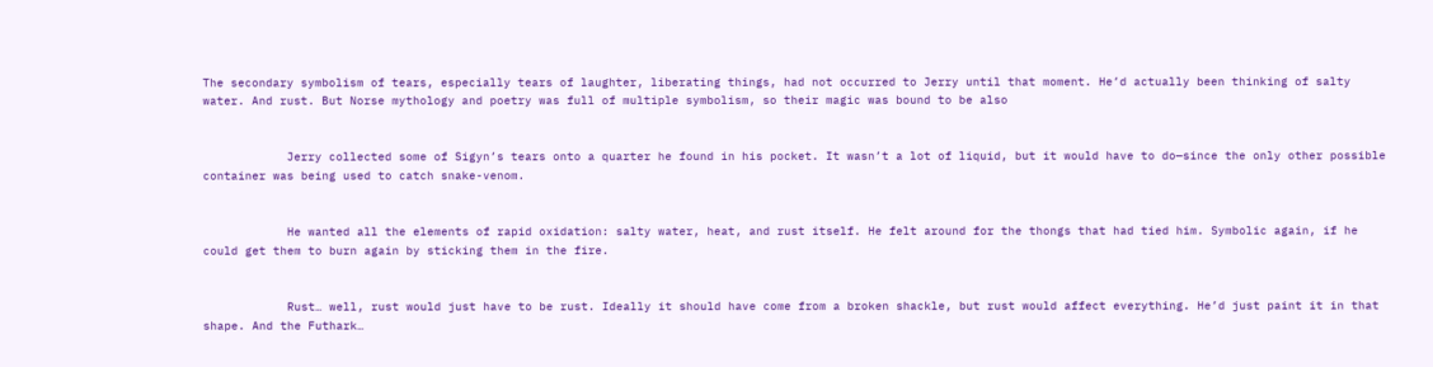The secondary symbolism of tears, especially tears of laughter, liberating things, had not occurred to Jerry until that moment. He’d actually been thinking of salty water. And rust. But Norse mythology and poetry was full of multiple symbolism, so their magic was bound to be also


            Jerry collected some of Sigyn’s tears onto a quarter he found in his pocket. It wasn’t a lot of liquid, but it would have to do—since the only other possible container was being used to catch snake-venom.


            He wanted all the elements of rapid oxidation: salty water, heat, and rust itself. He felt around for the thongs that had tied him. Symbolic again, if he could get them to burn again by sticking them in the fire.


            Rust… well, rust would just have to be rust. Ideally it should have come from a broken shackle, but rust would affect everything. He’d just paint it in that shape. And the Futhark…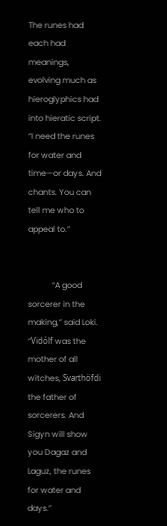The runes had each had meanings, evolving much as hieroglyphics had into hieratic script. “I need the runes for water and time—or days. And chants. You can tell me who to appeal to.”


            “A good sorcerer in the making,” said Loki. “Vidólf was the mother of all witches, Svarthöfdi the father of sorcerers. And Sigyn will show you Dagaz and Laguz, the runes for water and days.”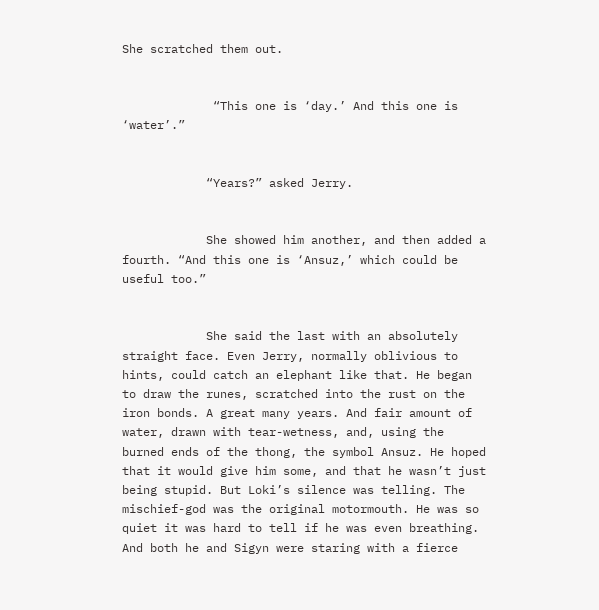She scratched them out.


             “This one is ‘day.’ And this one is ‘water’.”


            “Years?” asked Jerry.


            She showed him another, and then added a fourth. “And this one is ‘Ansuz,’ which could be useful too.”


            She said the last with an absolutely straight face. Even Jerry, normally oblivious to hints, could catch an elephant like that. He began to draw the runes, scratched into the rust on the iron bonds. A great many years. And fair amount of water, drawn with tear-wetness, and, using the burned ends of the thong, the symbol Ansuz. He hoped that it would give him some, and that he wasn’t just being stupid. But Loki’s silence was telling. The mischief-god was the original motormouth. He was so quiet it was hard to tell if he was even breathing. And both he and Sigyn were staring with a fierce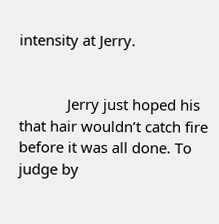intensity at Jerry.


            Jerry just hoped his that hair wouldn’t catch fire before it was all done. To judge by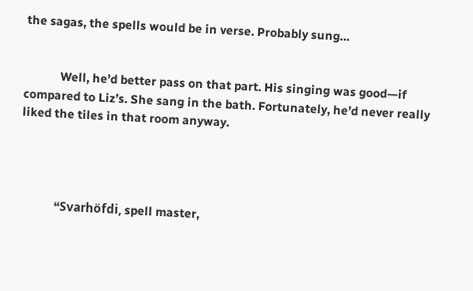the sagas, the spells would be in verse. Probably sung…


            Well, he’d better pass on that part. His singing was good—if compared to Liz’s. She sang in the bath. Fortunately, he’d never really liked the tiles in that room anyway.




            “Svarhöfdi, spell master,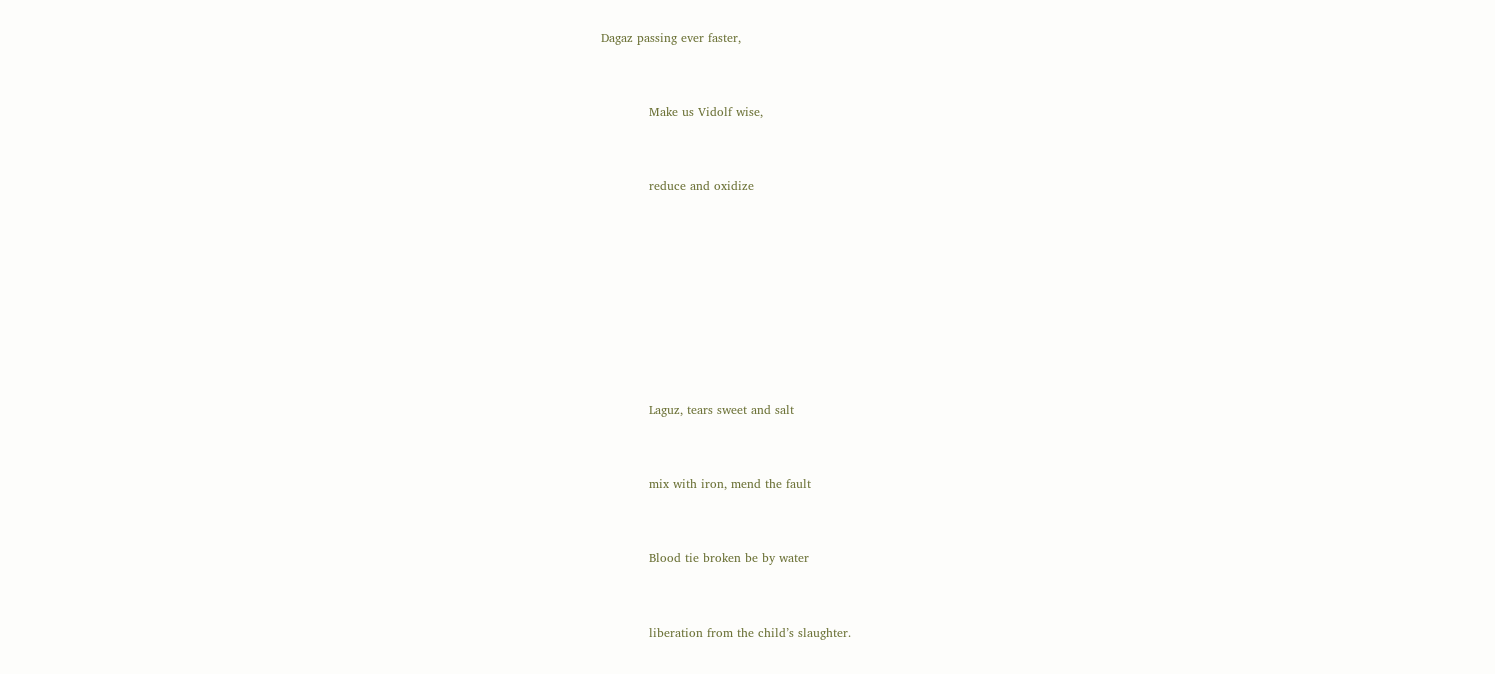Dagaz passing ever faster,


            Make us Vidolf wise,


            reduce and oxidize








            Laguz, tears sweet and salt


            mix with iron, mend the fault


            Blood tie broken be by water


            liberation from the child’s slaughter.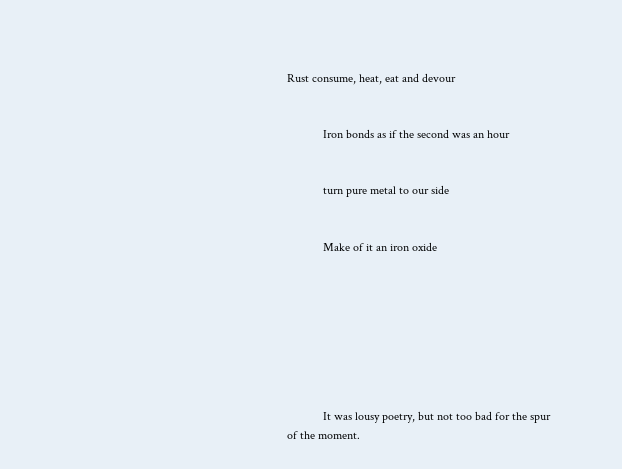Rust consume, heat, eat and devour


            Iron bonds as if the second was an hour


            turn pure metal to our side


            Make of it an iron oxide








            It was lousy poetry, but not too bad for the spur of the moment.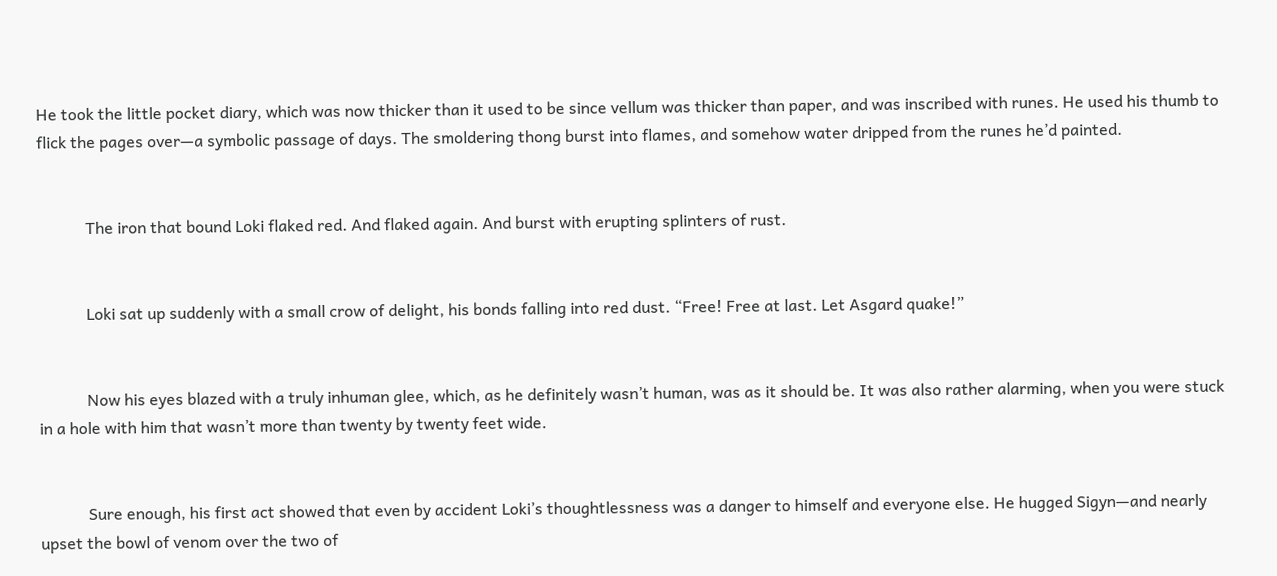He took the little pocket diary, which was now thicker than it used to be since vellum was thicker than paper, and was inscribed with runes. He used his thumb to flick the pages over—a symbolic passage of days. The smoldering thong burst into flames, and somehow water dripped from the runes he’d painted.


            The iron that bound Loki flaked red. And flaked again. And burst with erupting splinters of rust.


            Loki sat up suddenly with a small crow of delight, his bonds falling into red dust. “Free! Free at last. Let Asgard quake!”


            Now his eyes blazed with a truly inhuman glee, which, as he definitely wasn’t human, was as it should be. It was also rather alarming, when you were stuck in a hole with him that wasn’t more than twenty by twenty feet wide.


            Sure enough, his first act showed that even by accident Loki’s thoughtlessness was a danger to himself and everyone else. He hugged Sigyn—and nearly upset the bowl of venom over the two of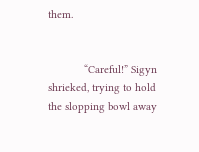them.


            “Careful!” Sigyn shrieked, trying to hold the slopping bowl away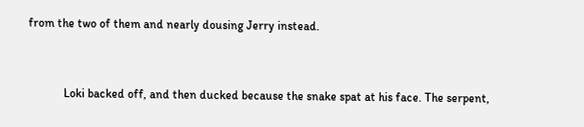from the two of them and nearly dousing Jerry instead.


            Loki backed off, and then ducked because the snake spat at his face. The serpent,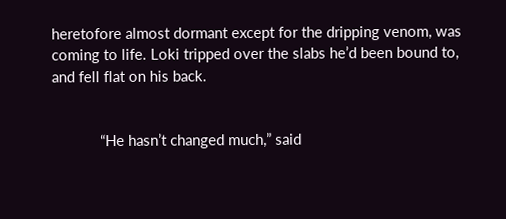heretofore almost dormant except for the dripping venom, was coming to life. Loki tripped over the slabs he’d been bound to, and fell flat on his back.


            “He hasn’t changed much,” said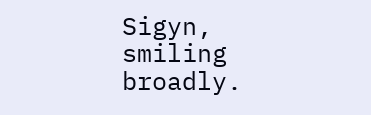Sigyn, smiling broadly.